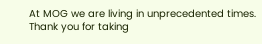At MOG we are living in unprecedented times. Thank you for taking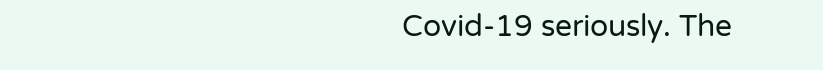Covid-19 seriously. The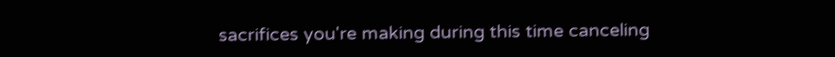sacrifices you're making during this time canceling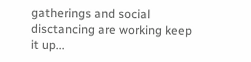gatherings and social disctancing are working keep it up...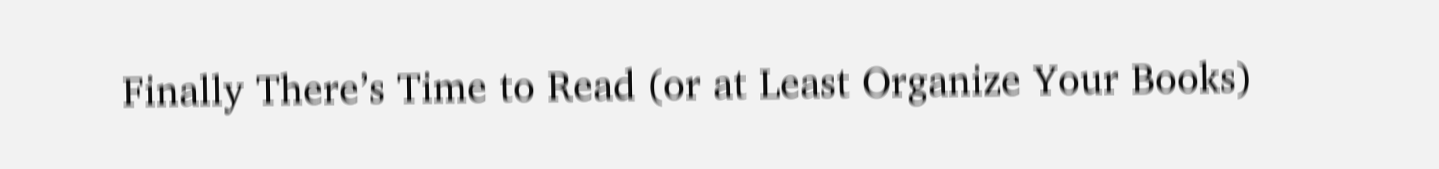Finally There’s Time to Read (or at Least Organize Your Books)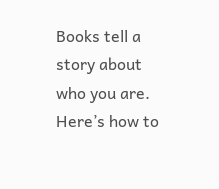Books tell a story about who you are. Here’s how to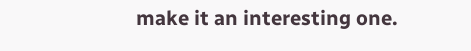make it an interesting one.